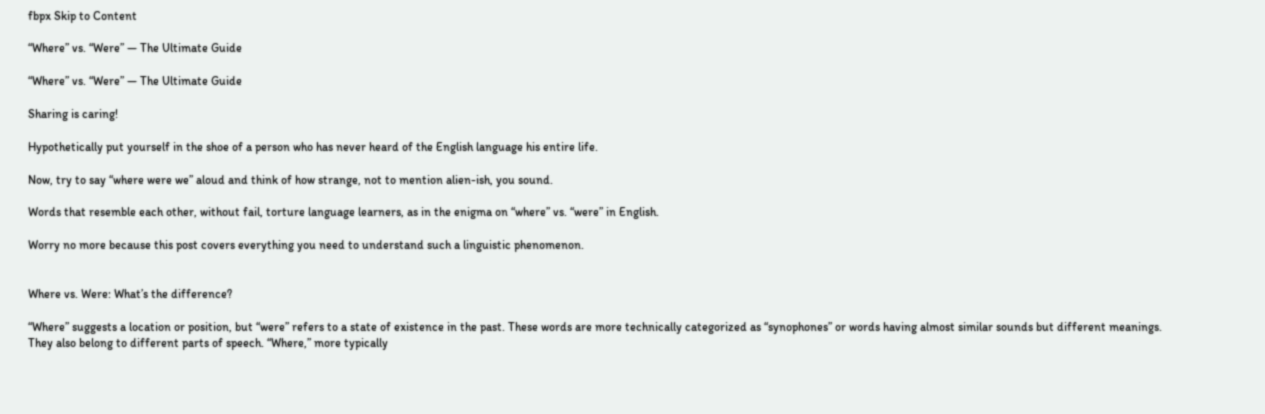fbpx Skip to Content

“Where” vs. “Were” — The Ultimate Guide

“Where” vs. “Were” — The Ultimate Guide

Sharing is caring!

Hypothetically put yourself in the shoe of a person who has never heard of the English language his entire life.

Now, try to say “where were we” aloud and think of how strange, not to mention alien-ish, you sound.

Words that resemble each other, without fail, torture language learners, as in the enigma on “where” vs. “were” in English.

Worry no more because this post covers everything you need to understand such a linguistic phenomenon.


Where vs. Were: What’s the difference?

“Where” suggests a location or position, but “were” refers to a state of existence in the past. These words are more technically categorized as “synophones” or words having almost similar sounds but different meanings. They also belong to different parts of speech. “Where,” more typically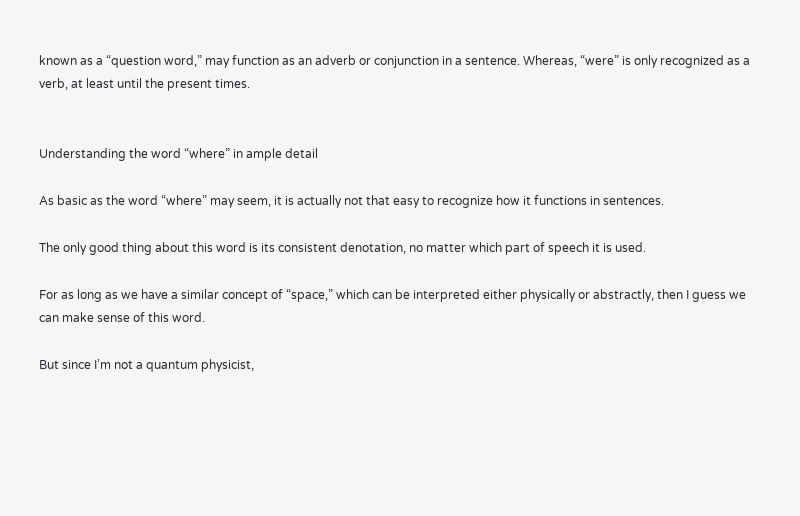known as a “question word,” may function as an adverb or conjunction in a sentence. Whereas, “were” is only recognized as a verb, at least until the present times.


Understanding the word “where” in ample detail

As basic as the word “where” may seem, it is actually not that easy to recognize how it functions in sentences.

The only good thing about this word is its consistent denotation, no matter which part of speech it is used.

For as long as we have a similar concept of “space,” which can be interpreted either physically or abstractly, then I guess we can make sense of this word.

But since I’m not a quantum physicist,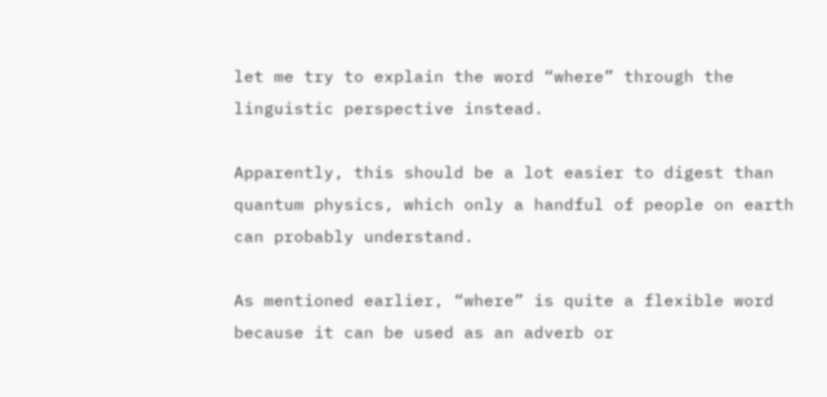let me try to explain the word “where” through the linguistic perspective instead.

Apparently, this should be a lot easier to digest than quantum physics, which only a handful of people on earth can probably understand.

As mentioned earlier, “where” is quite a flexible word because it can be used as an adverb or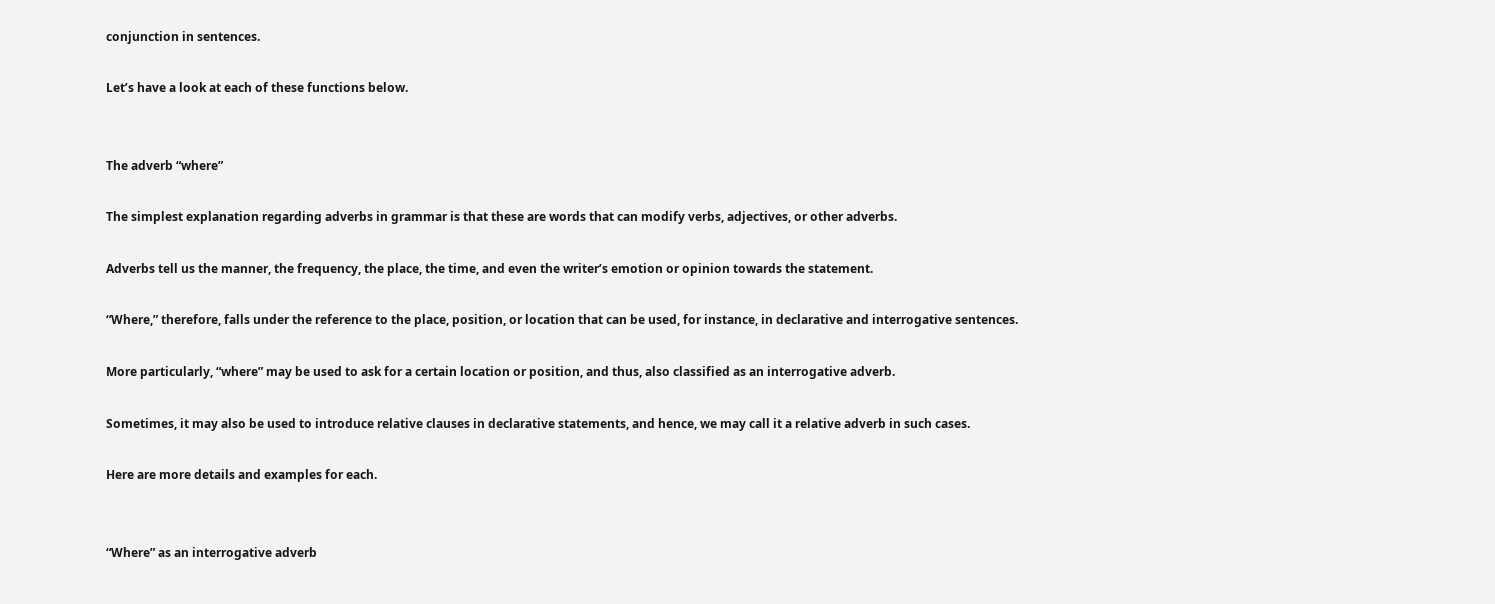conjunction in sentences.

Let’s have a look at each of these functions below.


The adverb “where”

The simplest explanation regarding adverbs in grammar is that these are words that can modify verbs, adjectives, or other adverbs.

Adverbs tell us the manner, the frequency, the place, the time, and even the writer’s emotion or opinion towards the statement.

“Where,” therefore, falls under the reference to the place, position, or location that can be used, for instance, in declarative and interrogative sentences.

More particularly, “where” may be used to ask for a certain location or position, and thus, also classified as an interrogative adverb.

Sometimes, it may also be used to introduce relative clauses in declarative statements, and hence, we may call it a relative adverb in such cases.

Here are more details and examples for each.


“Where” as an interrogative adverb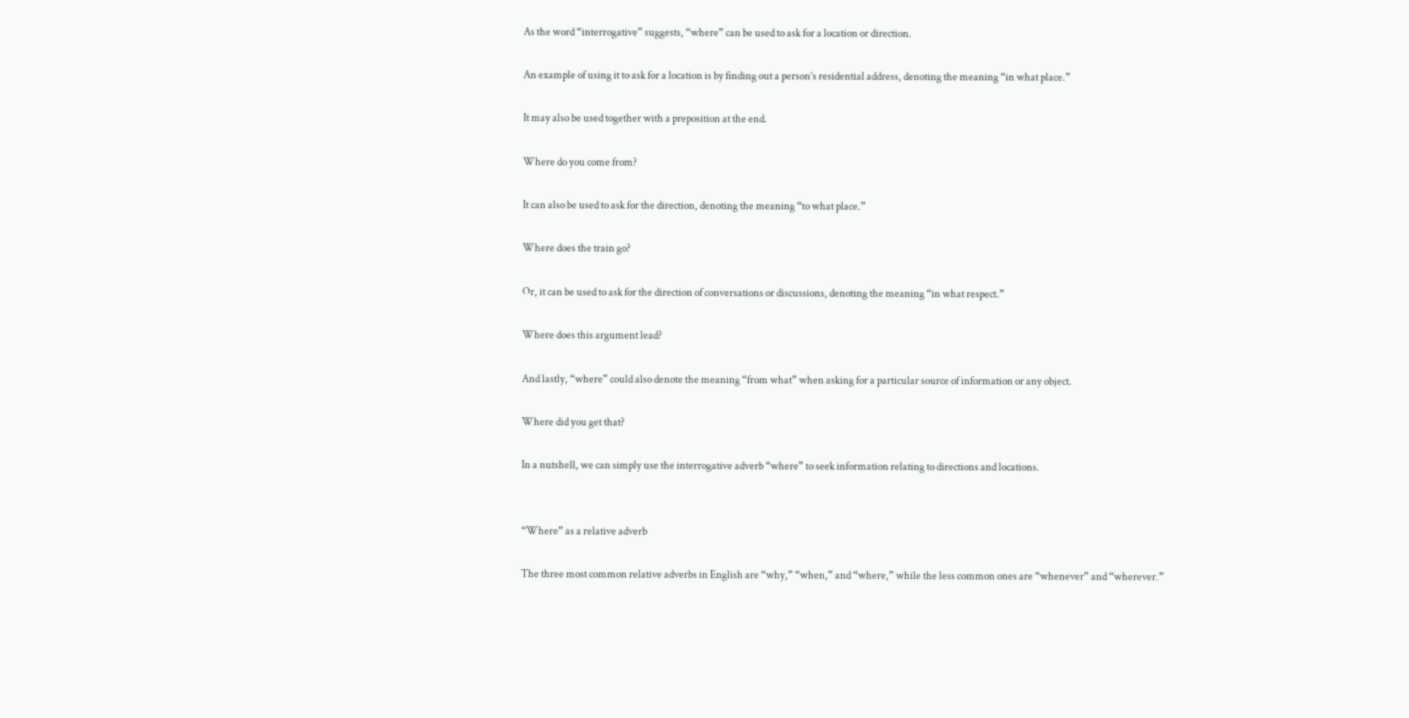As the word “interrogative” suggests, “where” can be used to ask for a location or direction.

An example of using it to ask for a location is by finding out a person’s residential address, denoting the meaning “in what place.”

It may also be used together with a preposition at the end.

Where do you come from?

It can also be used to ask for the direction, denoting the meaning “to what place.”

Where does the train go?

Or, it can be used to ask for the direction of conversations or discussions, denoting the meaning “in what respect.”

Where does this argument lead?

And lastly, “where” could also denote the meaning “from what” when asking for a particular source of information or any object.

Where did you get that?

In a nutshell, we can simply use the interrogative adverb “where” to seek information relating to directions and locations.


“Where” as a relative adverb

The three most common relative adverbs in English are “why,” “when,” and “where,” while the less common ones are “whenever” and “wherever.”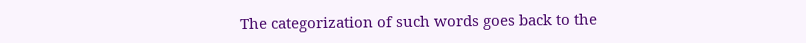The categorization of such words goes back to the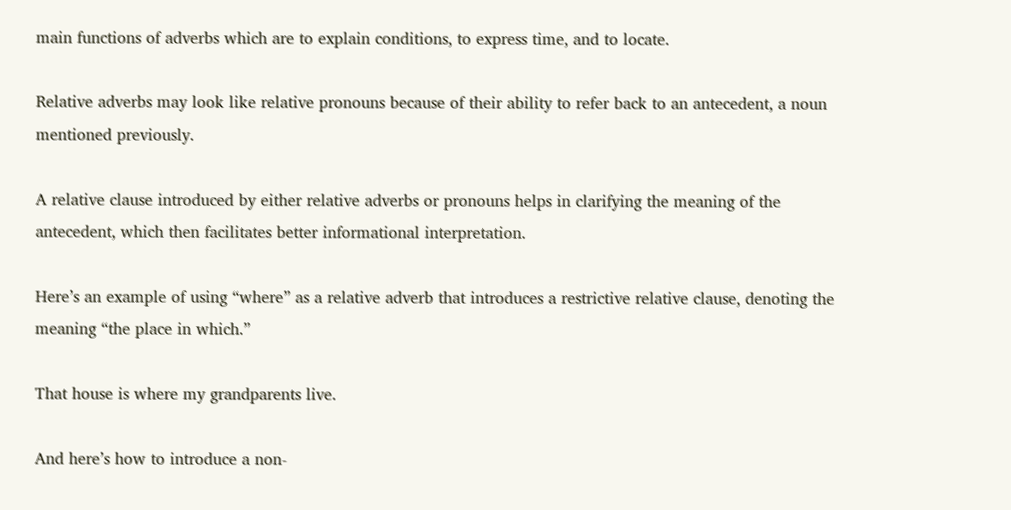main functions of adverbs which are to explain conditions, to express time, and to locate.

Relative adverbs may look like relative pronouns because of their ability to refer back to an antecedent, a noun mentioned previously.

A relative clause introduced by either relative adverbs or pronouns helps in clarifying the meaning of the antecedent, which then facilitates better informational interpretation.

Here’s an example of using “where” as a relative adverb that introduces a restrictive relative clause, denoting the meaning “the place in which.”

That house is where my grandparents live.

And here’s how to introduce a non-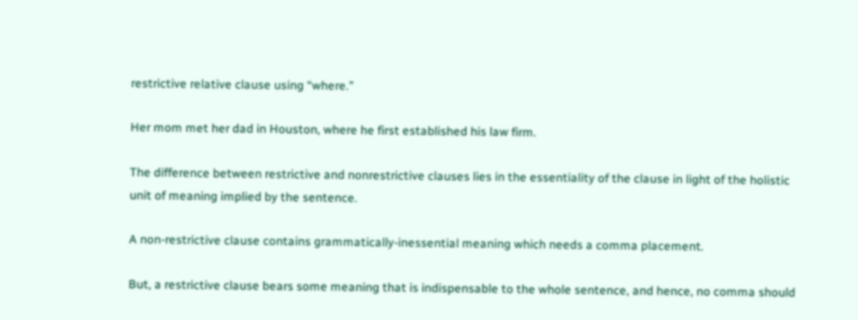restrictive relative clause using “where.”

Her mom met her dad in Houston, where he first established his law firm.

The difference between restrictive and nonrestrictive clauses lies in the essentiality of the clause in light of the holistic unit of meaning implied by the sentence.

A non-restrictive clause contains grammatically-inessential meaning which needs a comma placement.

But, a restrictive clause bears some meaning that is indispensable to the whole sentence, and hence, no comma should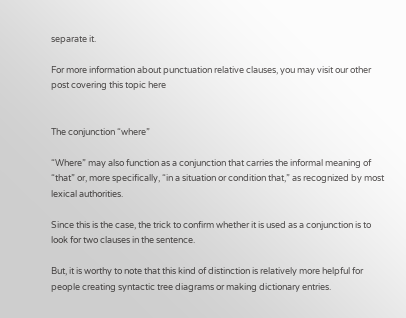separate it.

For more information about punctuation relative clauses, you may visit our other post covering this topic here


The conjunction “where”

“Where” may also function as a conjunction that carries the informal meaning of “that” or, more specifically, “in a situation or condition that,” as recognized by most lexical authorities.

Since this is the case, the trick to confirm whether it is used as a conjunction is to look for two clauses in the sentence.

But, it is worthy to note that this kind of distinction is relatively more helpful for people creating syntactic tree diagrams or making dictionary entries.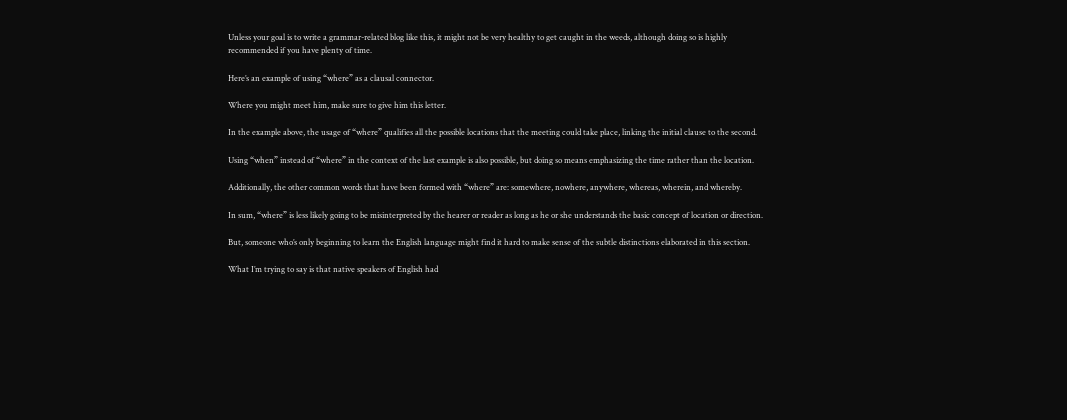Unless your goal is to write a grammar-related blog like this, it might not be very healthy to get caught in the weeds, although doing so is highly recommended if you have plenty of time.

Here’s an example of using “where” as a clausal connector.

Where you might meet him, make sure to give him this letter.

In the example above, the usage of “where” qualifies all the possible locations that the meeting could take place, linking the initial clause to the second.

Using “when” instead of “where” in the context of the last example is also possible, but doing so means emphasizing the time rather than the location.

Additionally, the other common words that have been formed with “where” are: somewhere, nowhere, anywhere, whereas, wherein, and whereby.

In sum, “where” is less likely going to be misinterpreted by the hearer or reader as long as he or she understands the basic concept of location or direction.

But, someone who’s only beginning to learn the English language might find it hard to make sense of the subtle distinctions elaborated in this section.

What I’m trying to say is that native speakers of English had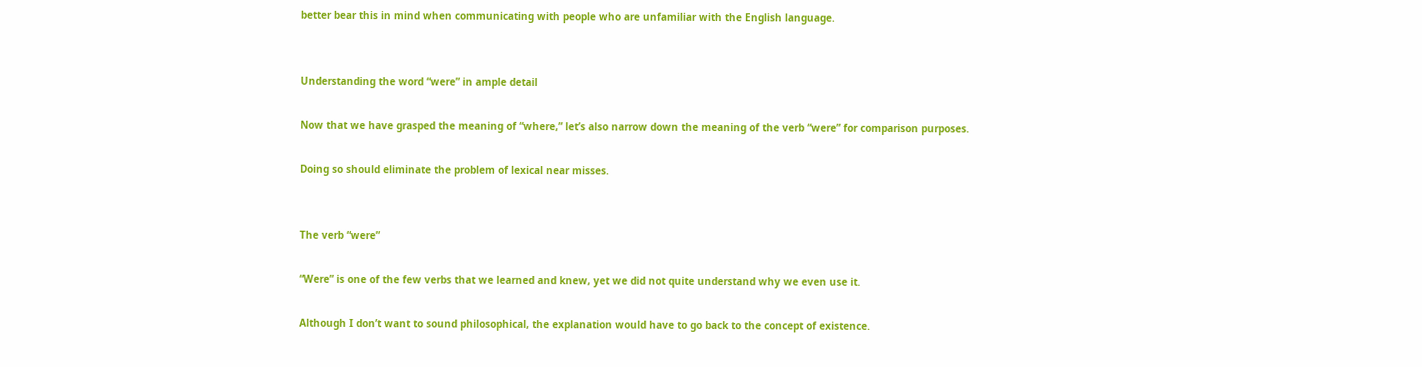better bear this in mind when communicating with people who are unfamiliar with the English language.


Understanding the word “were” in ample detail

Now that we have grasped the meaning of “where,” let’s also narrow down the meaning of the verb “were” for comparison purposes.

Doing so should eliminate the problem of lexical near misses.


The verb “were”

“Were” is one of the few verbs that we learned and knew, yet we did not quite understand why we even use it.

Although I don’t want to sound philosophical, the explanation would have to go back to the concept of existence.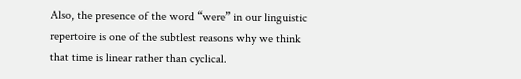Also, the presence of the word “were” in our linguistic repertoire is one of the subtlest reasons why we think that time is linear rather than cyclical.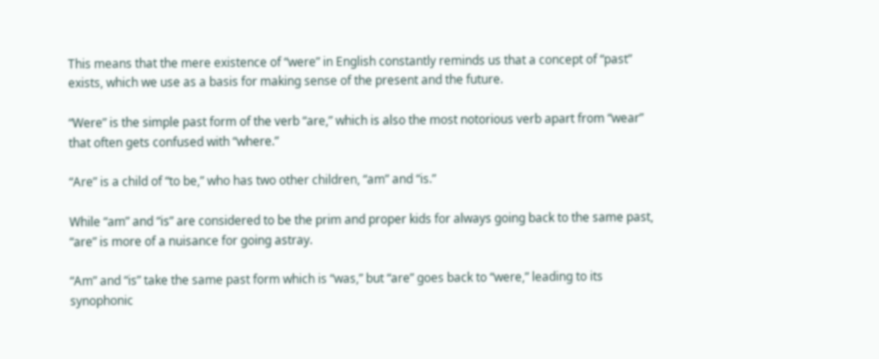This means that the mere existence of “were” in English constantly reminds us that a concept of “past” exists, which we use as a basis for making sense of the present and the future.

“Were” is the simple past form of the verb “are,” which is also the most notorious verb apart from “wear” that often gets confused with “where.”

“Are” is a child of “to be,” who has two other children, “am” and “is.”

While “am” and “is” are considered to be the prim and proper kids for always going back to the same past, “are” is more of a nuisance for going astray.

“Am” and “is” take the same past form which is “was,” but “are” goes back to “were,” leading to its synophonic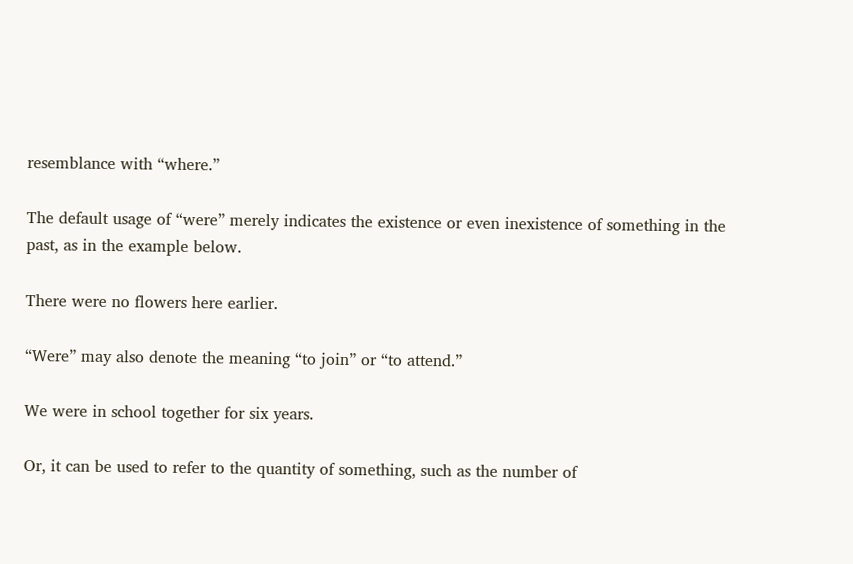resemblance with “where.”

The default usage of “were” merely indicates the existence or even inexistence of something in the past, as in the example below.

There were no flowers here earlier.

“Were” may also denote the meaning “to join” or “to attend.”

We were in school together for six years.

Or, it can be used to refer to the quantity of something, such as the number of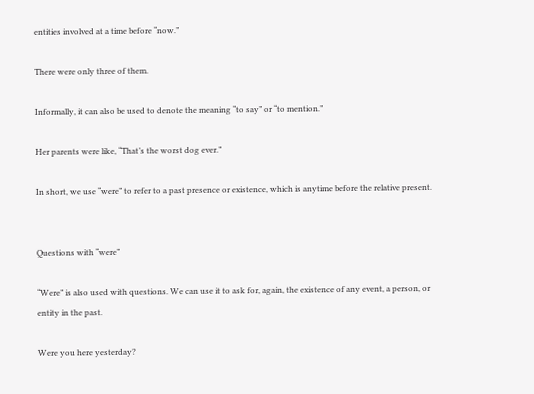entities involved at a time before “now.”

There were only three of them.

Informally, it can also be used to denote the meaning “to say” or “to mention.”

Her parents were like, “That’s the worst dog ever.”

In short, we use “were” to refer to a past presence or existence, which is anytime before the relative present.


Questions with “were”

“Were” is also used with questions. We can use it to ask for, again, the existence of any event, a person, or entity in the past.

Were you here yesterday?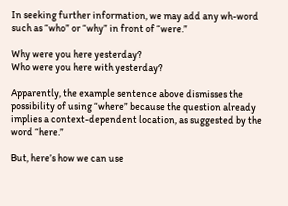In seeking further information, we may add any wh-word such as “who” or “why” in front of “were.”

Why were you here yesterday?
Who were you here with yesterday?

Apparently, the example sentence above dismisses the possibility of using “where” because the question already implies a context-dependent location, as suggested by the word “here.”

But, here’s how we can use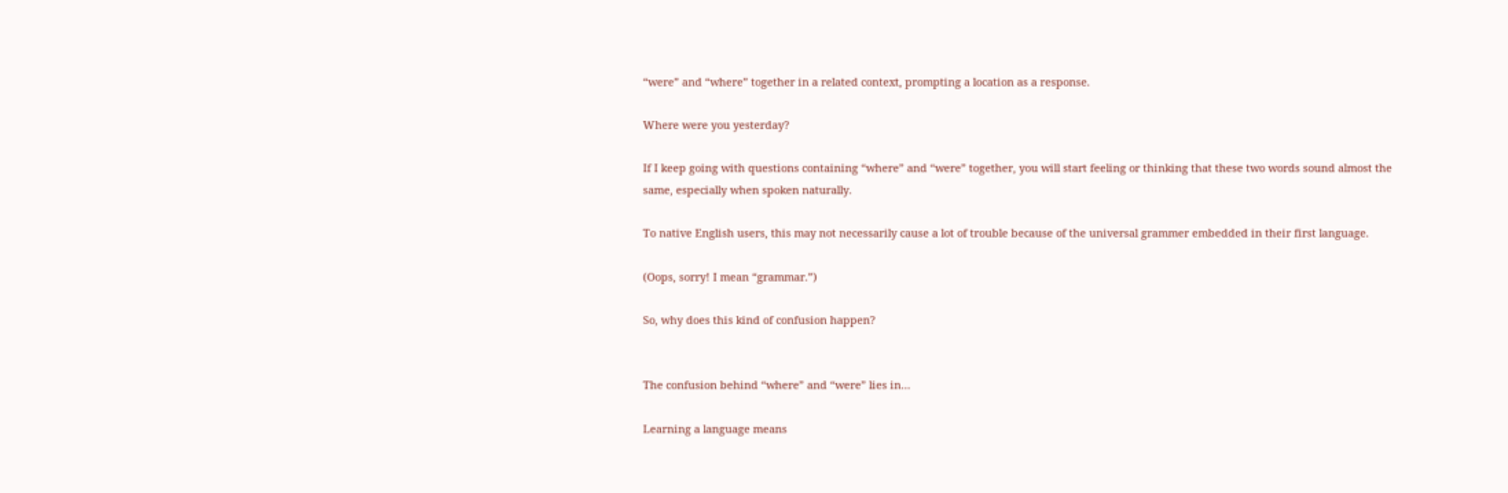“were” and “where” together in a related context, prompting a location as a response.

Where were you yesterday?

If I keep going with questions containing “where” and “were” together, you will start feeling or thinking that these two words sound almost the same, especially when spoken naturally.

To native English users, this may not necessarily cause a lot of trouble because of the universal grammer embedded in their first language.

(Oops, sorry! I mean “grammar.”)

So, why does this kind of confusion happen?


The confusion behind “where” and “were” lies in…

Learning a language means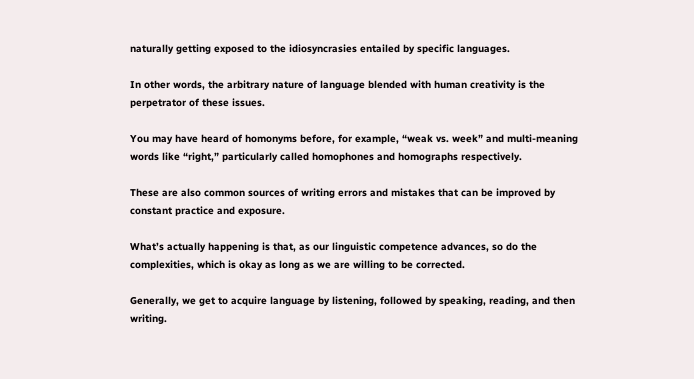naturally getting exposed to the idiosyncrasies entailed by specific languages.

In other words, the arbitrary nature of language blended with human creativity is the perpetrator of these issues.

You may have heard of homonyms before, for example, “weak vs. week” and multi-meaning words like “right,” particularly called homophones and homographs respectively.

These are also common sources of writing errors and mistakes that can be improved by constant practice and exposure.

What’s actually happening is that, as our linguistic competence advances, so do the complexities, which is okay as long as we are willing to be corrected.

Generally, we get to acquire language by listening, followed by speaking, reading, and then writing.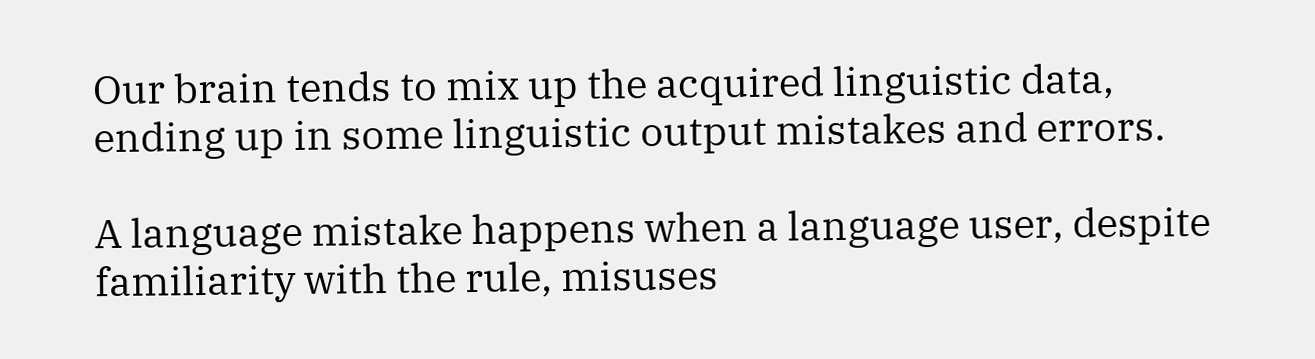Our brain tends to mix up the acquired linguistic data, ending up in some linguistic output mistakes and errors.

A language mistake happens when a language user, despite familiarity with the rule, misuses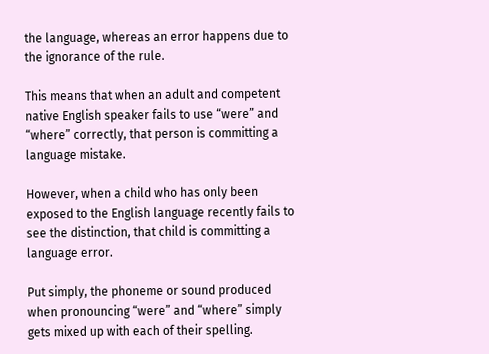the language, whereas an error happens due to the ignorance of the rule.

This means that when an adult and competent native English speaker fails to use “were” and “where” correctly, that person is committing a language mistake.

However, when a child who has only been exposed to the English language recently fails to see the distinction, that child is committing a language error.

Put simply, the phoneme or sound produced when pronouncing “were” and “where” simply gets mixed up with each of their spelling.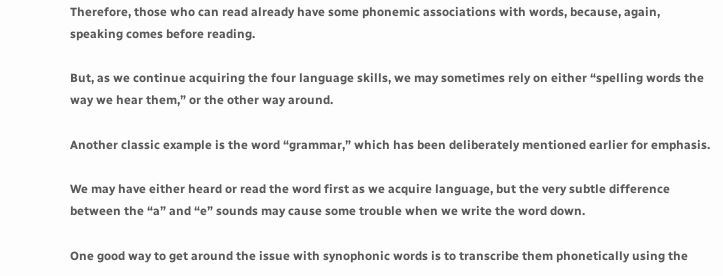Therefore, those who can read already have some phonemic associations with words, because, again, speaking comes before reading.

But, as we continue acquiring the four language skills, we may sometimes rely on either “spelling words the way we hear them,” or the other way around.

Another classic example is the word “grammar,” which has been deliberately mentioned earlier for emphasis.

We may have either heard or read the word first as we acquire language, but the very subtle difference between the “a” and “e” sounds may cause some trouble when we write the word down.

One good way to get around the issue with synophonic words is to transcribe them phonetically using the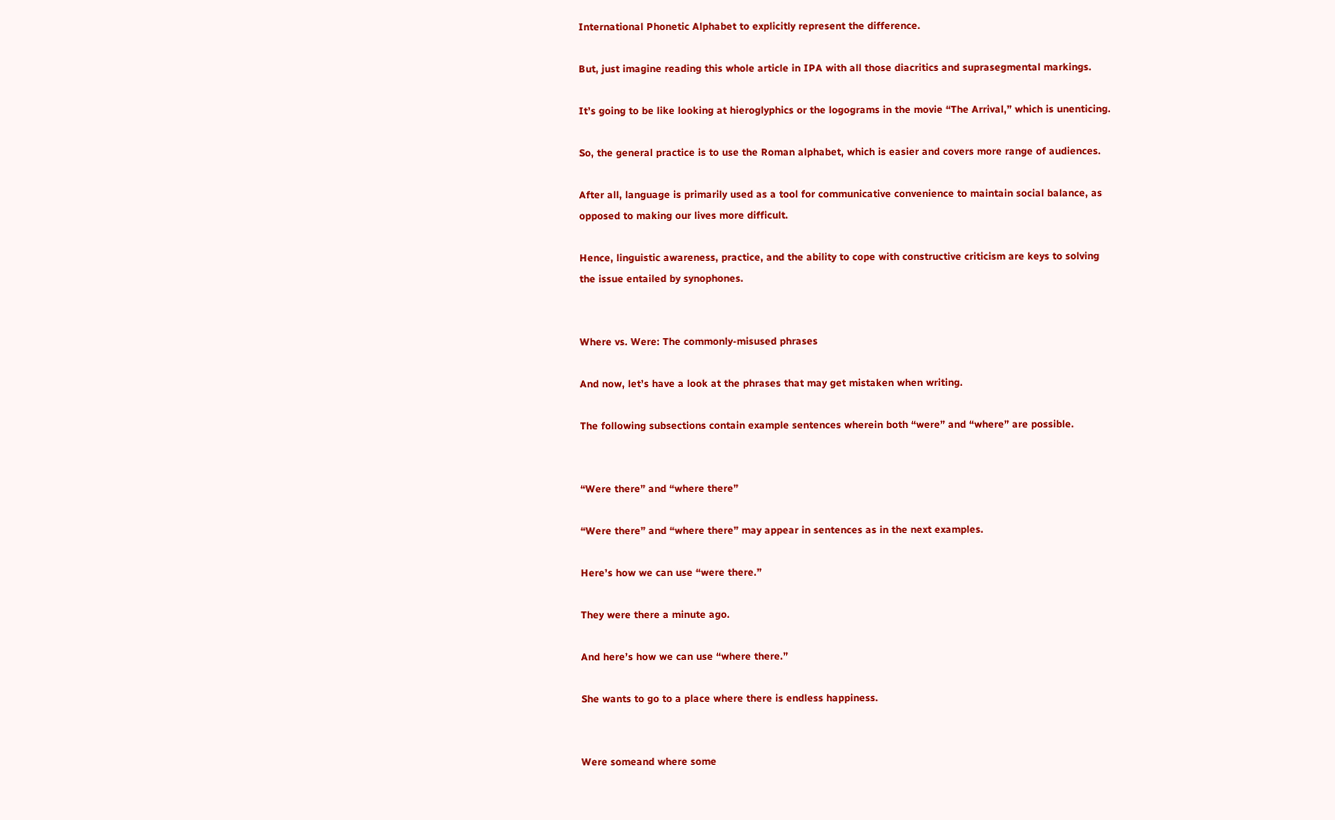International Phonetic Alphabet to explicitly represent the difference.

But, just imagine reading this whole article in IPA with all those diacritics and suprasegmental markings.

It’s going to be like looking at hieroglyphics or the logograms in the movie “The Arrival,” which is unenticing.

So, the general practice is to use the Roman alphabet, which is easier and covers more range of audiences.

After all, language is primarily used as a tool for communicative convenience to maintain social balance, as opposed to making our lives more difficult.

Hence, linguistic awareness, practice, and the ability to cope with constructive criticism are keys to solving the issue entailed by synophones.


Where vs. Were: The commonly-misused phrases

And now, let’s have a look at the phrases that may get mistaken when writing.

The following subsections contain example sentences wherein both “were” and “where” are possible.


“Were there” and “where there”

“Were there” and “where there” may appear in sentences as in the next examples.

Here’s how we can use “were there.”

They were there a minute ago.

And here’s how we can use “where there.”

She wants to go to a place where there is endless happiness.


Were someand where some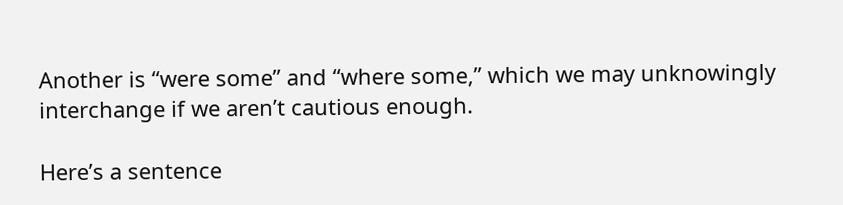Another is “were some” and “where some,” which we may unknowingly interchange if we aren’t cautious enough.

Here’s a sentence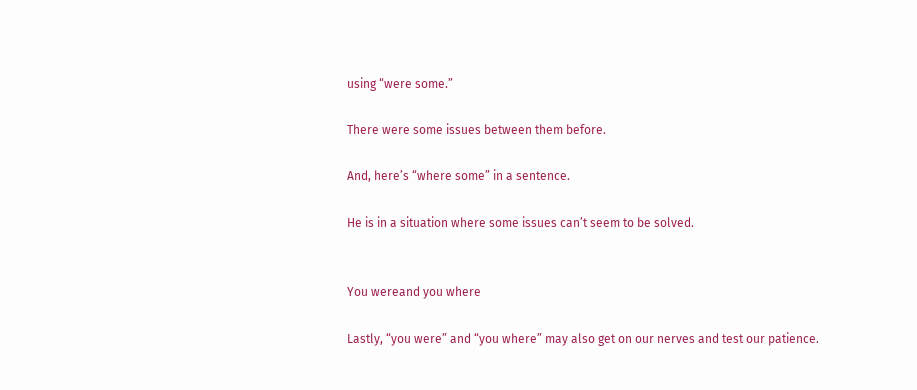using “were some.”

There were some issues between them before.

And, here’s “where some” in a sentence.

He is in a situation where some issues can’t seem to be solved.


You wereand you where

Lastly, “you were” and “you where” may also get on our nerves and test our patience.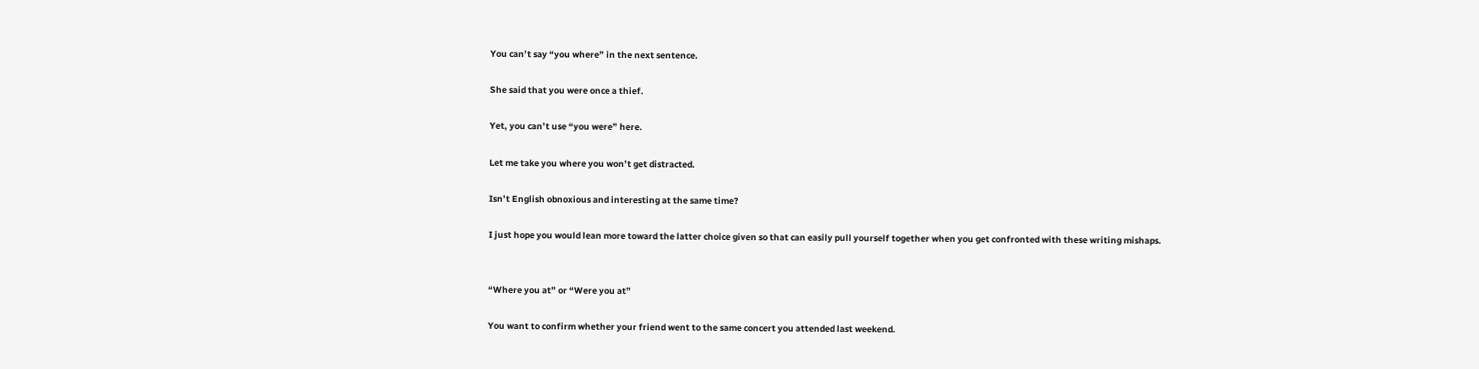You can’t say “you where” in the next sentence.

She said that you were once a thief.

Yet, you can’t use “you were” here.

Let me take you where you won’t get distracted.

Isn’t English obnoxious and interesting at the same time?

I just hope you would lean more toward the latter choice given so that can easily pull yourself together when you get confronted with these writing mishaps.


“Where you at” or “Were you at”

You want to confirm whether your friend went to the same concert you attended last weekend.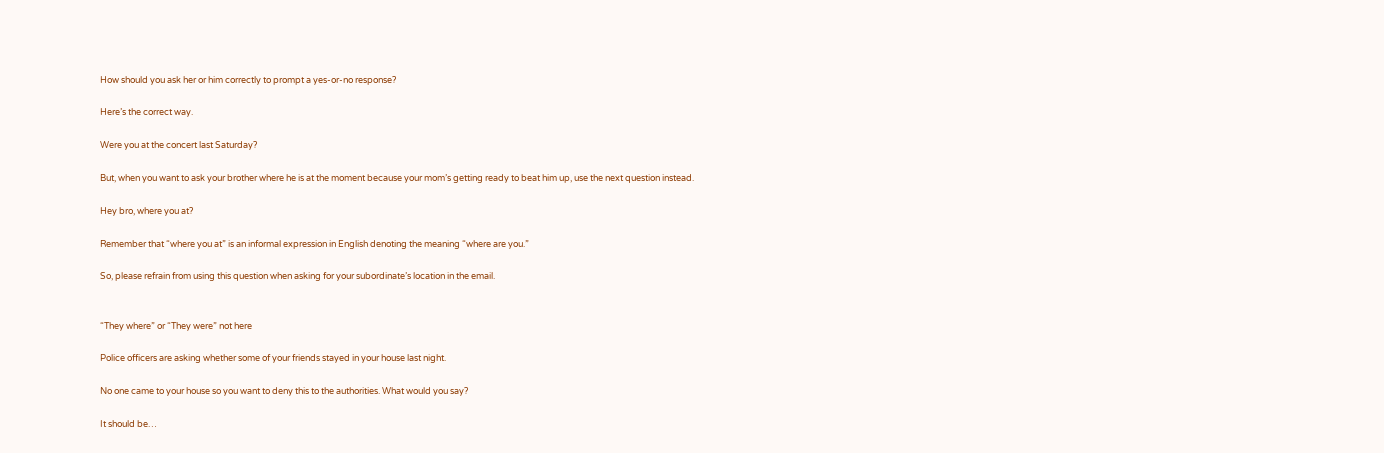How should you ask her or him correctly to prompt a yes-or-no response?

Here’s the correct way.

Were you at the concert last Saturday?

But, when you want to ask your brother where he is at the moment because your mom’s getting ready to beat him up, use the next question instead.

Hey bro, where you at?

Remember that “where you at” is an informal expression in English denoting the meaning “where are you.”

So, please refrain from using this question when asking for your subordinate’s location in the email.


“They where” or “They were” not here

Police officers are asking whether some of your friends stayed in your house last night.

No one came to your house so you want to deny this to the authorities. What would you say?

It should be…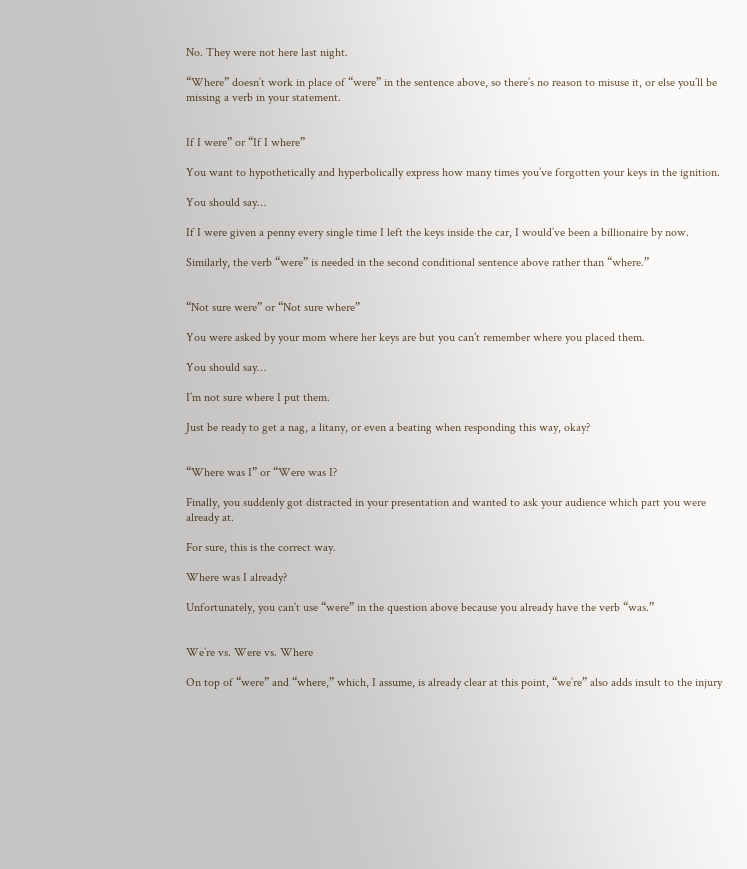No. They were not here last night.

“Where” doesn’t work in place of “were” in the sentence above, so there’s no reason to misuse it, or else you’ll be missing a verb in your statement.


If I were” or “If I where”

You want to hypothetically and hyperbolically express how many times you’ve forgotten your keys in the ignition.

You should say…

If I were given a penny every single time I left the keys inside the car, I would’ve been a billionaire by now.

Similarly, the verb “were” is needed in the second conditional sentence above rather than “where.”


“Not sure were” or “Not sure where”

You were asked by your mom where her keys are but you can’t remember where you placed them.

You should say…

I’m not sure where I put them.

Just be ready to get a nag, a litany, or even a beating when responding this way, okay?


“Where was I” or “Were was I?

Finally, you suddenly got distracted in your presentation and wanted to ask your audience which part you were already at.

For sure, this is the correct way.

Where was I already?

Unfortunately, you can’t use “were” in the question above because you already have the verb “was.”


We’re vs. Were vs. Where

On top of “were” and “where,” which, I assume, is already clear at this point, “we’re” also adds insult to the injury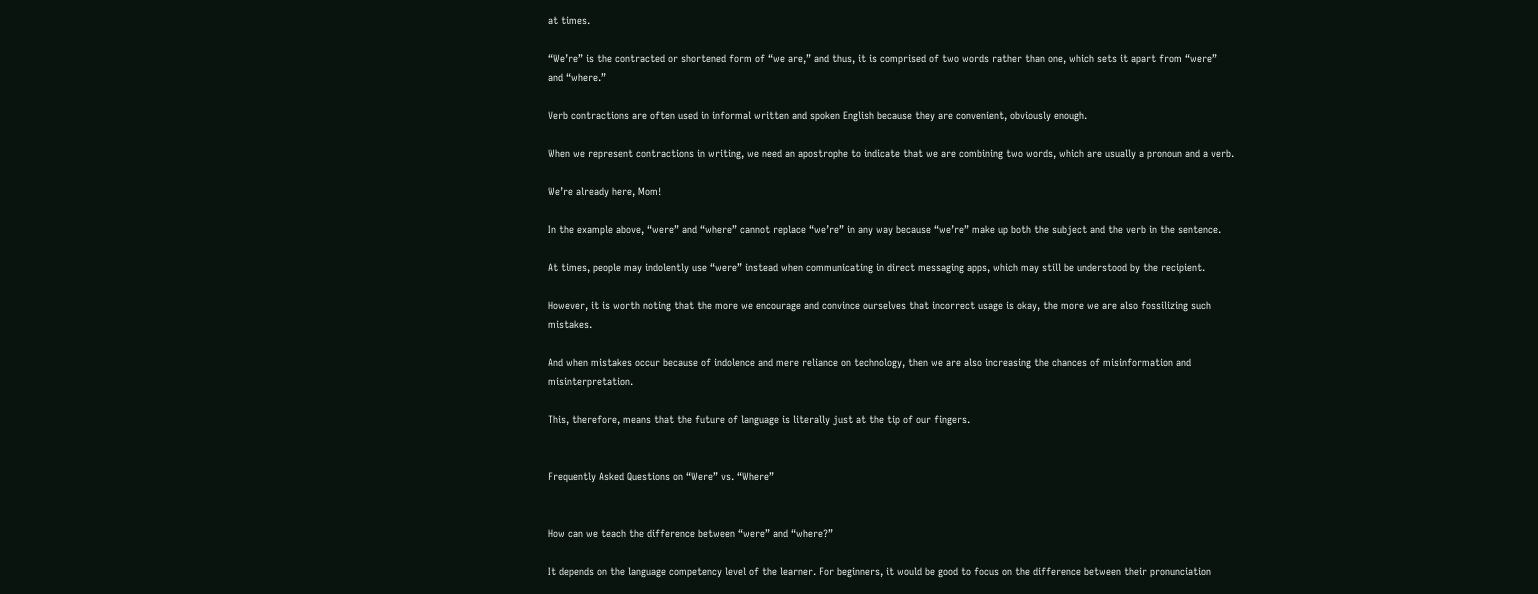at times.

“We’re” is the contracted or shortened form of “we are,” and thus, it is comprised of two words rather than one, which sets it apart from “were” and “where.”

Verb contractions are often used in informal written and spoken English because they are convenient, obviously enough.

When we represent contractions in writing, we need an apostrophe to indicate that we are combining two words, which are usually a pronoun and a verb.

We’re already here, Mom!

In the example above, “were” and “where” cannot replace “we’re” in any way because “we’re” make up both the subject and the verb in the sentence.

At times, people may indolently use “were” instead when communicating in direct messaging apps, which may still be understood by the recipient.

However, it is worth noting that the more we encourage and convince ourselves that incorrect usage is okay, the more we are also fossilizing such mistakes.

And when mistakes occur because of indolence and mere reliance on technology, then we are also increasing the chances of misinformation and misinterpretation.

This, therefore, means that the future of language is literally just at the tip of our fingers.


Frequently Asked Questions on “Were” vs. “Where”


How can we teach the difference between “were” and “where?”

It depends on the language competency level of the learner. For beginners, it would be good to focus on the difference between their pronunciation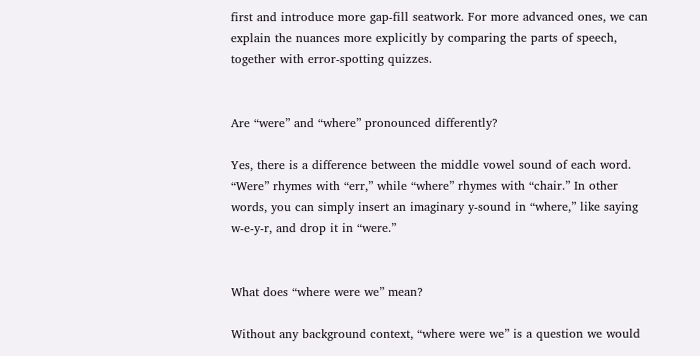first and introduce more gap-fill seatwork. For more advanced ones, we can explain the nuances more explicitly by comparing the parts of speech, together with error-spotting quizzes.


Are “were” and “where” pronounced differently?

Yes, there is a difference between the middle vowel sound of each word. “Were” rhymes with “err,” while “where” rhymes with “chair.” In other words, you can simply insert an imaginary y-sound in “where,” like saying w-e-y-r, and drop it in “were.”


What does “where were we” mean?

Without any background context, “where were we” is a question we would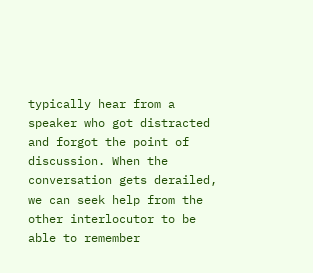typically hear from a speaker who got distracted and forgot the point of discussion. When the conversation gets derailed, we can seek help from the other interlocutor to be able to remember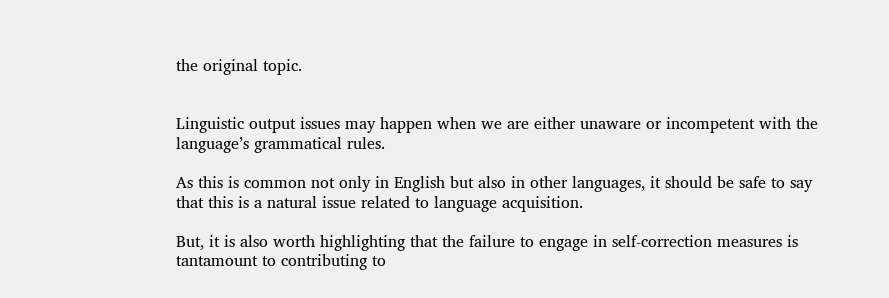the original topic.


Linguistic output issues may happen when we are either unaware or incompetent with the language’s grammatical rules.

As this is common not only in English but also in other languages, it should be safe to say that this is a natural issue related to language acquisition.

But, it is also worth highlighting that the failure to engage in self-correction measures is tantamount to contributing to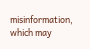misinformation, which may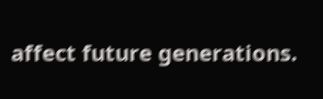affect future generations.